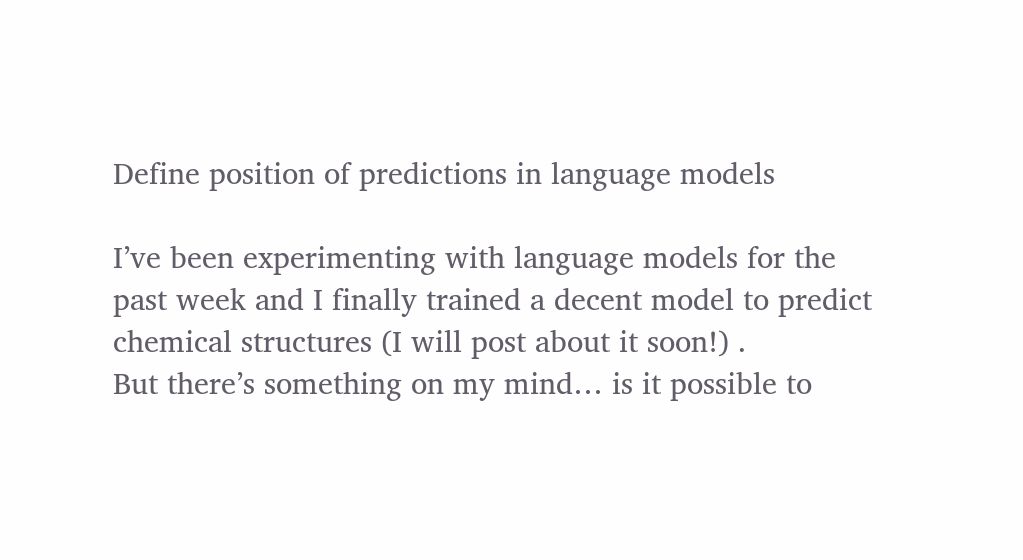Define position of predictions in language models

I’ve been experimenting with language models for the past week and I finally trained a decent model to predict chemical structures (I will post about it soon!) .
But there’s something on my mind… is it possible to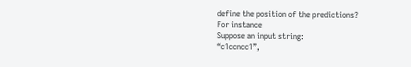define the position of the predictions?
For instance
Suppose an input string:
“c1ccncc1”,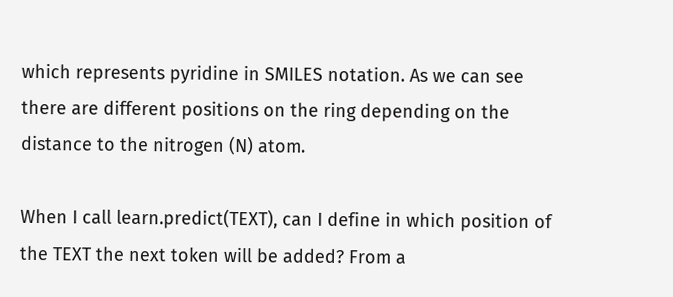which represents pyridine in SMILES notation. As we can see there are different positions on the ring depending on the distance to the nitrogen (N) atom.

When I call learn.predict(TEXT), can I define in which position of the TEXT the next token will be added? From a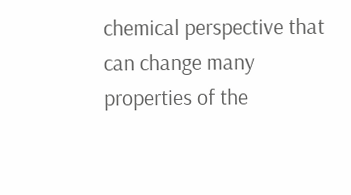chemical perspective that can change many properties of the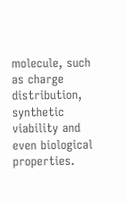molecule, such as charge distribution, synthetic viability and even biological properties.